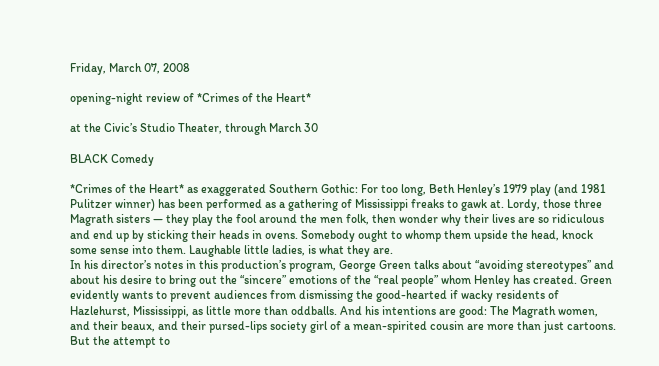Friday, March 07, 2008

opening-night review of *Crimes of the Heart*

at the Civic’s Studio Theater, through March 30

BLACK Comedy

*Crimes of the Heart* as exaggerated Southern Gothic: For too long, Beth Henley’s 1979 play (and 1981 Pulitzer winner) has been performed as a gathering of Mississippi freaks to gawk at. Lordy, those three Magrath sisters — they play the fool around the men folk, then wonder why their lives are so ridiculous and end up by sticking their heads in ovens. Somebody ought to whomp them upside the head, knock some sense into them. Laughable little ladies, is what they are.
In his director’s notes in this production’s program, George Green talks about “avoiding stereotypes” and about his desire to bring out the “sincere” emotions of the “real people” whom Henley has created. Green evidently wants to prevent audiences from dismissing the good-hearted if wacky residents of Hazlehurst, Mississippi, as little more than oddballs. And his intentions are good: The Magrath women, and their beaux, and their pursed-lips society girl of a mean-spirited cousin are more than just cartoons.
But the attempt to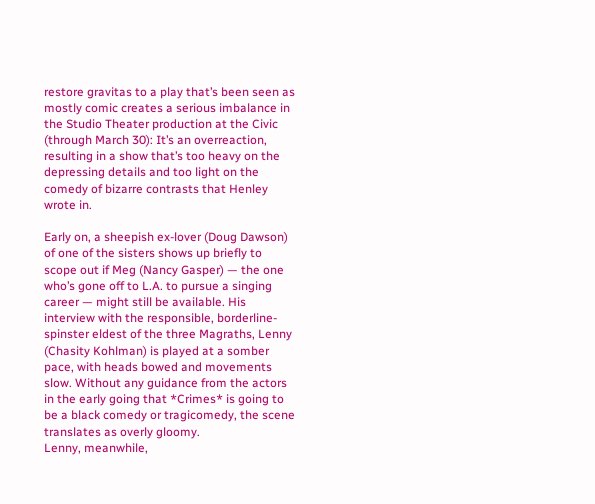restore gravitas to a play that’s been seen as mostly comic creates a serious imbalance in the Studio Theater production at the Civic (through March 30): It’s an overreaction, resulting in a show that’s too heavy on the depressing details and too light on the comedy of bizarre contrasts that Henley wrote in.

Early on, a sheepish ex-lover (Doug Dawson) of one of the sisters shows up briefly to scope out if Meg (Nancy Gasper) — the one who’s gone off to L.A. to pursue a singing career — might still be available. His interview with the responsible, borderline-spinster eldest of the three Magraths, Lenny (Chasity Kohlman) is played at a somber pace, with heads bowed and movements slow. Without any guidance from the actors in the early going that *Crimes* is going to be a black comedy or tragicomedy, the scene translates as overly gloomy.
Lenny, meanwhile,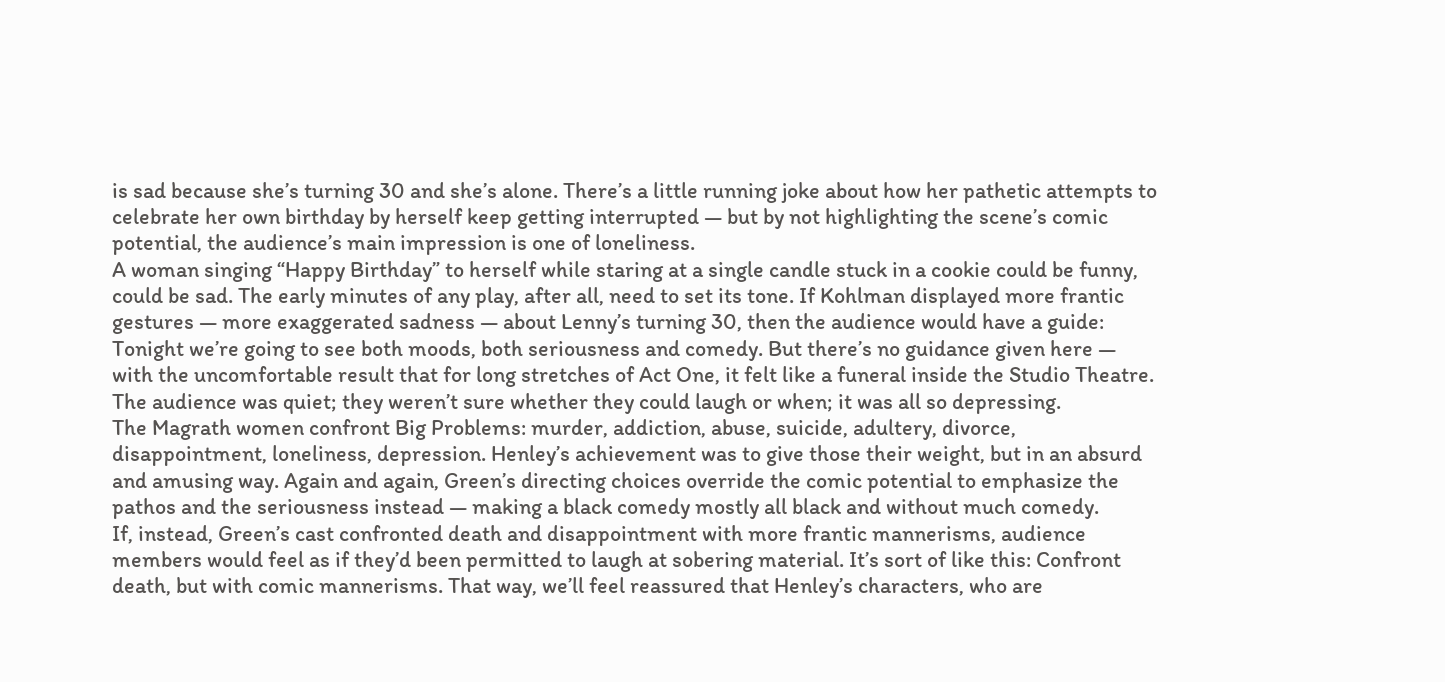is sad because she’s turning 30 and she’s alone. There’s a little running joke about how her pathetic attempts to celebrate her own birthday by herself keep getting interrupted — but by not highlighting the scene’s comic potential, the audience’s main impression is one of loneliness.
A woman singing “Happy Birthday” to herself while staring at a single candle stuck in a cookie could be funny, could be sad. The early minutes of any play, after all, need to set its tone. If Kohlman displayed more frantic gestures — more exaggerated sadness — about Lenny’s turning 30, then the audience would have a guide: Tonight we’re going to see both moods, both seriousness and comedy. But there’s no guidance given here — with the uncomfortable result that for long stretches of Act One, it felt like a funeral inside the Studio Theatre. The audience was quiet; they weren’t sure whether they could laugh or when; it was all so depressing.
The Magrath women confront Big Problems: murder, addiction, abuse, suicide, adultery, divorce, disappointment, loneliness, depression. Henley’s achievement was to give those their weight, but in an absurd and amusing way. Again and again, Green’s directing choices override the comic potential to emphasize the pathos and the seriousness instead — making a black comedy mostly all black and without much comedy.
If, instead, Green’s cast confronted death and disappointment with more frantic mannerisms, audience members would feel as if they’d been permitted to laugh at sobering material. It’s sort of like this: Confront death, but with comic mannerisms. That way, we’ll feel reassured that Henley’s characters, who are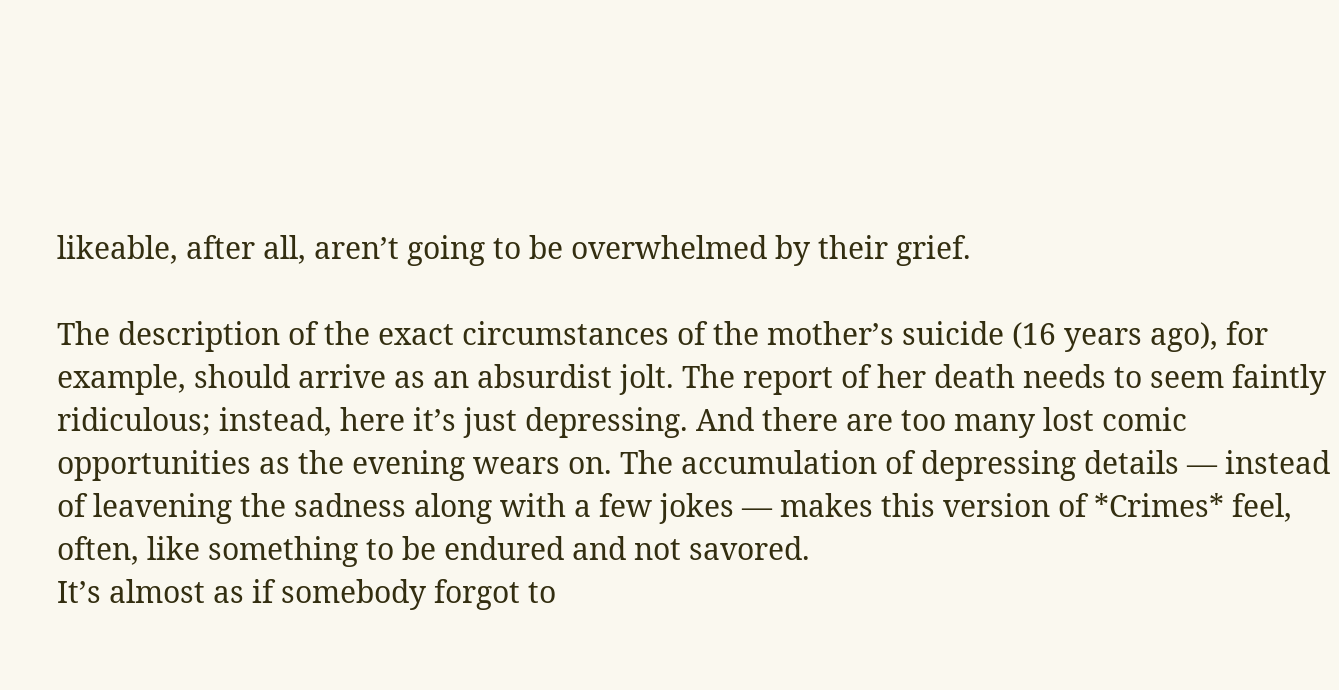likeable, after all, aren’t going to be overwhelmed by their grief.

The description of the exact circumstances of the mother’s suicide (16 years ago), for example, should arrive as an absurdist jolt. The report of her death needs to seem faintly ridiculous; instead, here it’s just depressing. And there are too many lost comic opportunities as the evening wears on. The accumulation of depressing details — instead of leavening the sadness along with a few jokes — makes this version of *Crimes* feel, often, like something to be endured and not savored.
It’s almost as if somebody forgot to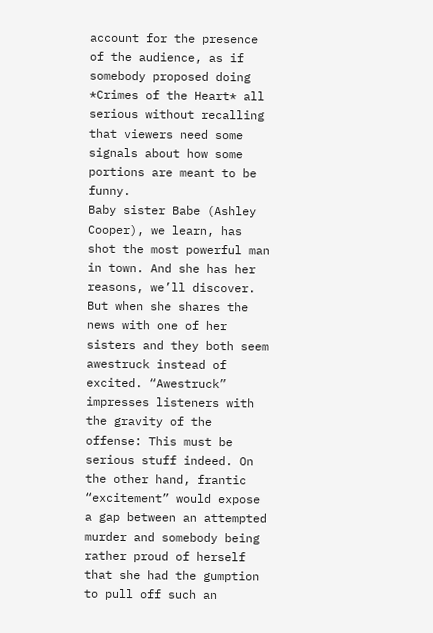account for the presence of the audience, as if somebody proposed doing *Crimes of the Heart* all serious without recalling that viewers need some signals about how some portions are meant to be funny.
Baby sister Babe (Ashley Cooper), we learn, has shot the most powerful man in town. And she has her reasons, we’ll discover. But when she shares the news with one of her sisters and they both seem awestruck instead of excited. “Awestruck” impresses listeners with the gravity of the offense: This must be serious stuff indeed. On the other hand, frantic “excitement” would expose a gap between an attempted murder and somebody being rather proud of herself that she had the gumption to pull off such an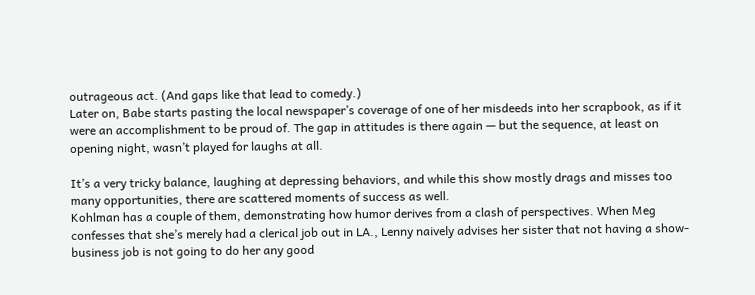outrageous act. (And gaps like that lead to comedy.)
Later on, Babe starts pasting the local newspaper’s coverage of one of her misdeeds into her scrapbook, as if it were an accomplishment to be proud of. The gap in attitudes is there again — but the sequence, at least on opening night, wasn’t played for laughs at all.

It’s a very tricky balance, laughing at depressing behaviors, and while this show mostly drags and misses too many opportunities, there are scattered moments of success as well.
Kohlman has a couple of them, demonstrating how humor derives from a clash of perspectives. When Meg confesses that she’s merely had a clerical job out in LA., Lenny naively advises her sister that not having a show-business job is not going to do her any good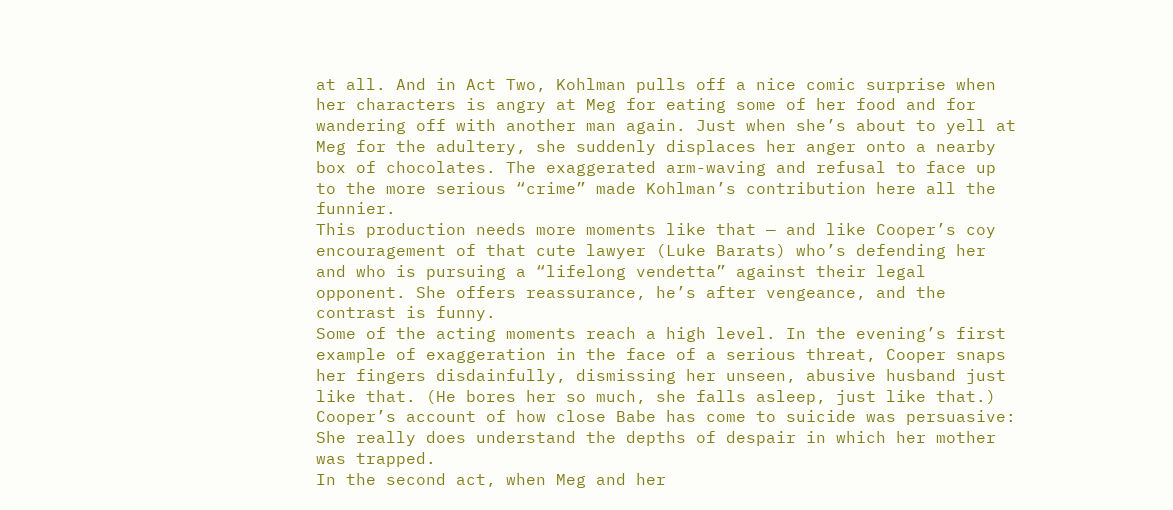at all. And in Act Two, Kohlman pulls off a nice comic surprise when her characters is angry at Meg for eating some of her food and for wandering off with another man again. Just when she’s about to yell at Meg for the adultery, she suddenly displaces her anger onto a nearby box of chocolates. The exaggerated arm-waving and refusal to face up to the more serious “crime” made Kohlman’s contribution here all the funnier.
This production needs more moments like that — and like Cooper’s coy encouragement of that cute lawyer (Luke Barats) who’s defending her and who is pursuing a “lifelong vendetta” against their legal opponent. She offers reassurance, he’s after vengeance, and the contrast is funny.
Some of the acting moments reach a high level. In the evening’s first example of exaggeration in the face of a serious threat, Cooper snaps her fingers disdainfully, dismissing her unseen, abusive husband just like that. (He bores her so much, she falls asleep, just like that.) Cooper’s account of how close Babe has come to suicide was persuasive: She really does understand the depths of despair in which her mother was trapped.
In the second act, when Meg and her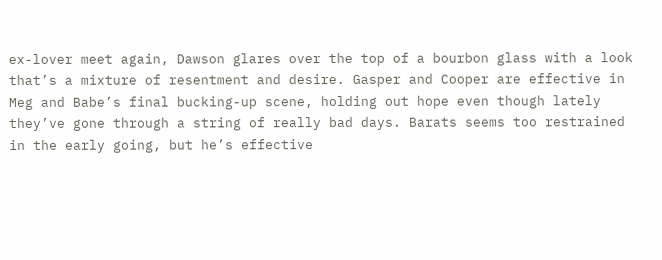ex-lover meet again, Dawson glares over the top of a bourbon glass with a look that’s a mixture of resentment and desire. Gasper and Cooper are effective in Meg and Babe’s final bucking-up scene, holding out hope even though lately they’ve gone through a string of really bad days. Barats seems too restrained in the early going, but he’s effective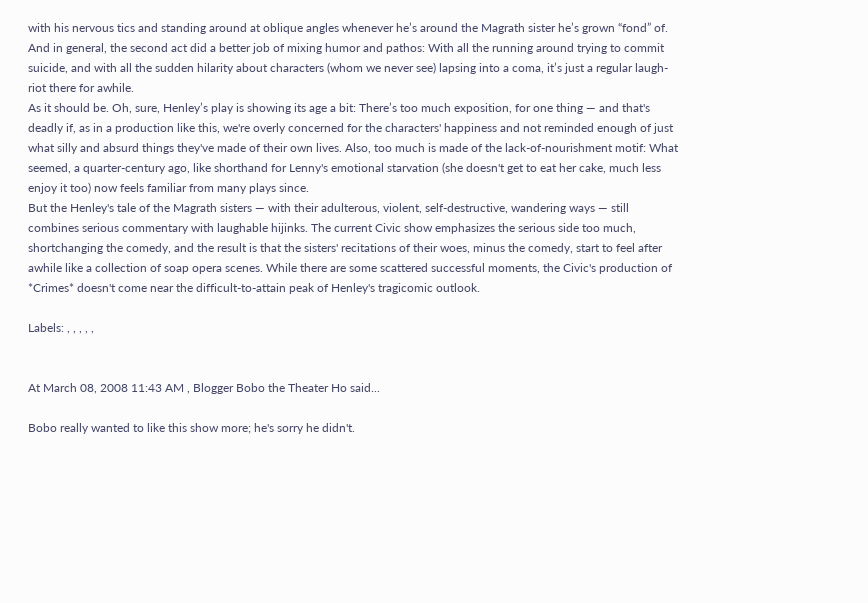with his nervous tics and standing around at oblique angles whenever he’s around the Magrath sister he’s grown “fond” of.
And in general, the second act did a better job of mixing humor and pathos: With all the running around trying to commit suicide, and with all the sudden hilarity about characters (whom we never see) lapsing into a coma, it’s just a regular laugh-riot there for awhile.
As it should be. Oh, sure, Henley’s play is showing its age a bit: There’s too much exposition, for one thing — and that's deadly if, as in a production like this, we're overly concerned for the characters' happiness and not reminded enough of just what silly and absurd things they've made of their own lives. Also, too much is made of the lack-of-nourishment motif: What seemed, a quarter-century ago, like shorthand for Lenny's emotional starvation (she doesn't get to eat her cake, much less enjoy it too) now feels familiar from many plays since.
But the Henley's tale of the Magrath sisters — with their adulterous, violent, self-destructive, wandering ways — still combines serious commentary with laughable hijinks. The current Civic show emphasizes the serious side too much, shortchanging the comedy, and the result is that the sisters' recitations of their woes, minus the comedy, start to feel after awhile like a collection of soap opera scenes. While there are some scattered successful moments, the Civic's production of *Crimes* doesn't come near the difficult-to-attain peak of Henley's tragicomic outlook.

Labels: , , , , ,


At March 08, 2008 11:43 AM , Blogger Bobo the Theater Ho said...

Bobo really wanted to like this show more; he's sorry he didn't.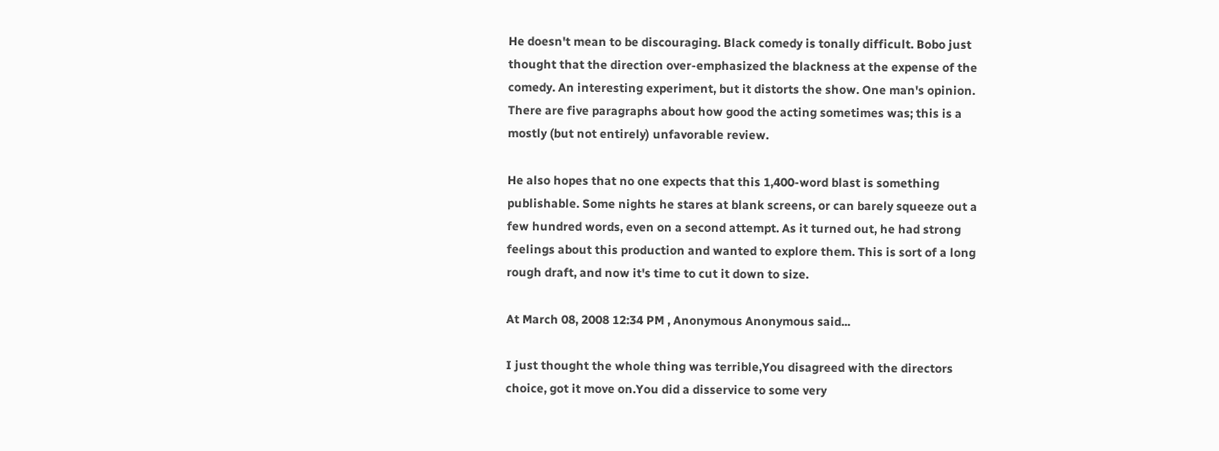He doesn't mean to be discouraging. Black comedy is tonally difficult. Bobo just thought that the direction over-emphasized the blackness at the expense of the comedy. An interesting experiment, but it distorts the show. One man's opinion. There are five paragraphs about how good the acting sometimes was; this is a mostly (but not entirely) unfavorable review.

He also hopes that no one expects that this 1,400-word blast is something publishable. Some nights he stares at blank screens, or can barely squeeze out a few hundred words, even on a second attempt. As it turned out, he had strong feelings about this production and wanted to explore them. This is sort of a long rough draft, and now it's time to cut it down to size.

At March 08, 2008 12:34 PM , Anonymous Anonymous said...

I just thought the whole thing was terrible,You disagreed with the directors choice, got it move on.You did a disservice to some very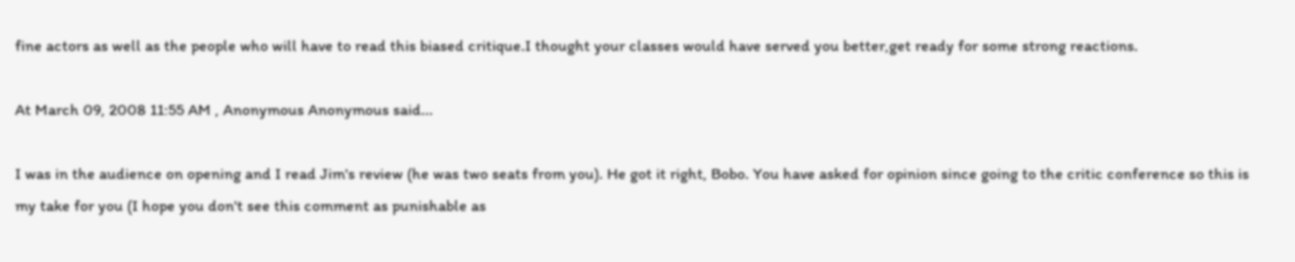fine actors as well as the people who will have to read this biased critique.I thought your classes would have served you better,get ready for some strong reactions.

At March 09, 2008 11:55 AM , Anonymous Anonymous said...

I was in the audience on opening and I read Jim's review (he was two seats from you). He got it right, Bobo. You have asked for opinion since going to the critic conference so this is my take for you (I hope you don't see this comment as punishable as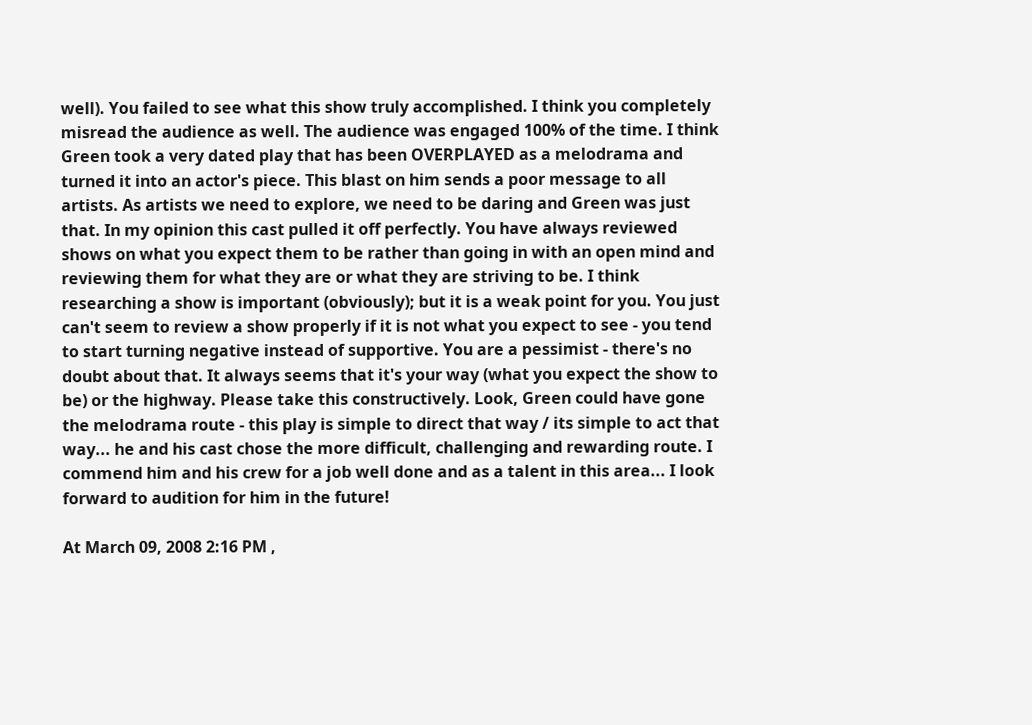well). You failed to see what this show truly accomplished. I think you completely misread the audience as well. The audience was engaged 100% of the time. I think Green took a very dated play that has been OVERPLAYED as a melodrama and turned it into an actor's piece. This blast on him sends a poor message to all artists. As artists we need to explore, we need to be daring and Green was just that. In my opinion this cast pulled it off perfectly. You have always reviewed shows on what you expect them to be rather than going in with an open mind and reviewing them for what they are or what they are striving to be. I think researching a show is important (obviously); but it is a weak point for you. You just can't seem to review a show properly if it is not what you expect to see - you tend to start turning negative instead of supportive. You are a pessimist - there's no doubt about that. It always seems that it's your way (what you expect the show to be) or the highway. Please take this constructively. Look, Green could have gone the melodrama route - this play is simple to direct that way / its simple to act that way... he and his cast chose the more difficult, challenging and rewarding route. I commend him and his crew for a job well done and as a talent in this area... I look forward to audition for him in the future!

At March 09, 2008 2:16 PM ,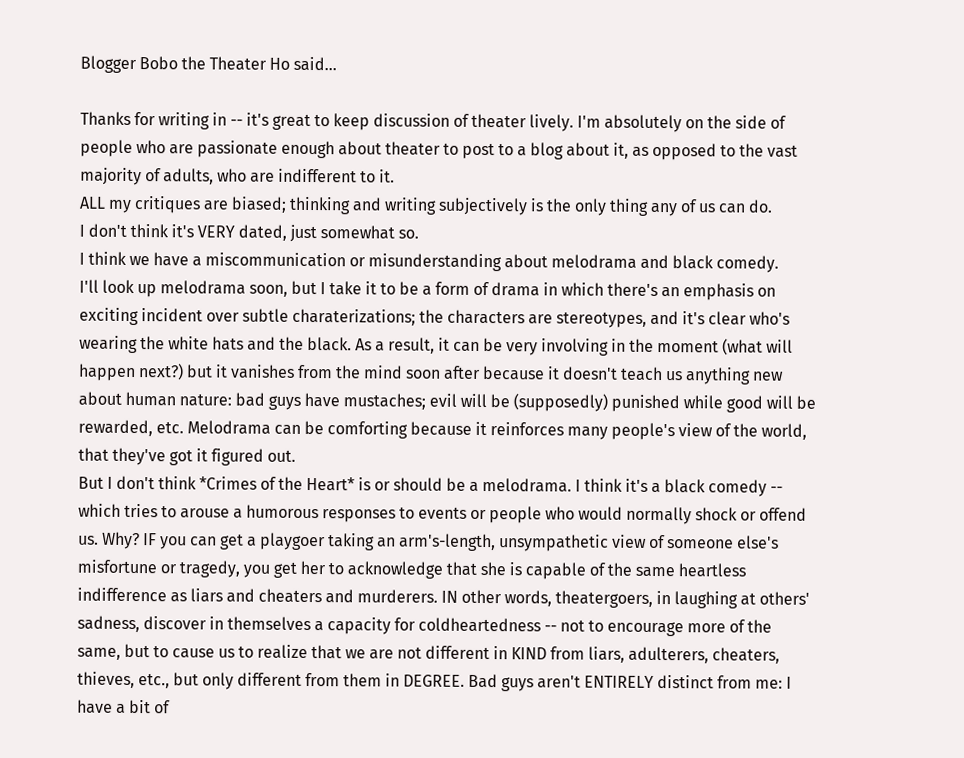Blogger Bobo the Theater Ho said...

Thanks for writing in -- it's great to keep discussion of theater lively. I'm absolutely on the side of people who are passionate enough about theater to post to a blog about it, as opposed to the vast majority of adults, who are indifferent to it.
ALL my critiques are biased; thinking and writing subjectively is the only thing any of us can do.
I don't think it's VERY dated, just somewhat so.
I think we have a miscommunication or misunderstanding about melodrama and black comedy.
I'll look up melodrama soon, but I take it to be a form of drama in which there's an emphasis on exciting incident over subtle charaterizations; the characters are stereotypes, and it's clear who's wearing the white hats and the black. As a result, it can be very involving in the moment (what will happen next?) but it vanishes from the mind soon after because it doesn't teach us anything new about human nature: bad guys have mustaches; evil will be (supposedly) punished while good will be rewarded, etc. Melodrama can be comforting because it reinforces many people's view of the world, that they've got it figured out.
But I don't think *Crimes of the Heart* is or should be a melodrama. I think it's a black comedy -- which tries to arouse a humorous responses to events or people who would normally shock or offend us. Why? IF you can get a playgoer taking an arm's-length, unsympathetic view of someone else's misfortune or tragedy, you get her to acknowledge that she is capable of the same heartless indifference as liars and cheaters and murderers. IN other words, theatergoers, in laughing at others' sadness, discover in themselves a capacity for coldheartedness -- not to encourage more of the same, but to cause us to realize that we are not different in KIND from liars, adulterers, cheaters, thieves, etc., but only different from them in DEGREE. Bad guys aren't ENTIRELY distinct from me: I have a bit of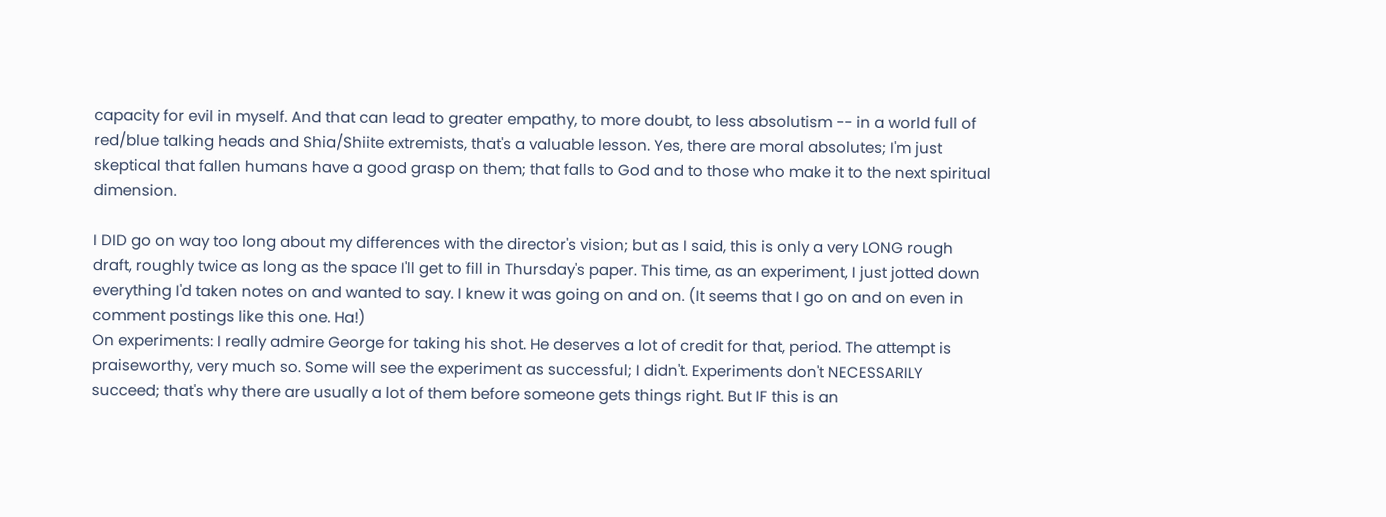capacity for evil in myself. And that can lead to greater empathy, to more doubt, to less absolutism -- in a world full of red/blue talking heads and Shia/Shiite extremists, that's a valuable lesson. Yes, there are moral absolutes; I'm just skeptical that fallen humans have a good grasp on them; that falls to God and to those who make it to the next spiritual dimension.

I DID go on way too long about my differences with the director's vision; but as I said, this is only a very LONG rough draft, roughly twice as long as the space I'll get to fill in Thursday's paper. This time, as an experiment, I just jotted down everything I'd taken notes on and wanted to say. I knew it was going on and on. (It seems that I go on and on even in comment postings like this one. Ha!)
On experiments: I really admire George for taking his shot. He deserves a lot of credit for that, period. The attempt is praiseworthy, very much so. Some will see the experiment as successful; I didn't. Experiments don't NECESSARILY succeed; that's why there are usually a lot of them before someone gets things right. But IF this is an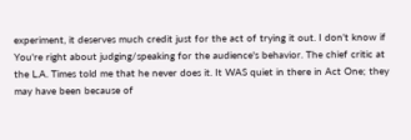experiment, it deserves much credit just for the act of trying it out. I don't know if
You're right about judging/speaking for the audience's behavior. The chief critic at the L.A. Times told me that he never does it. It WAS quiet in there in Act One; they may have been because of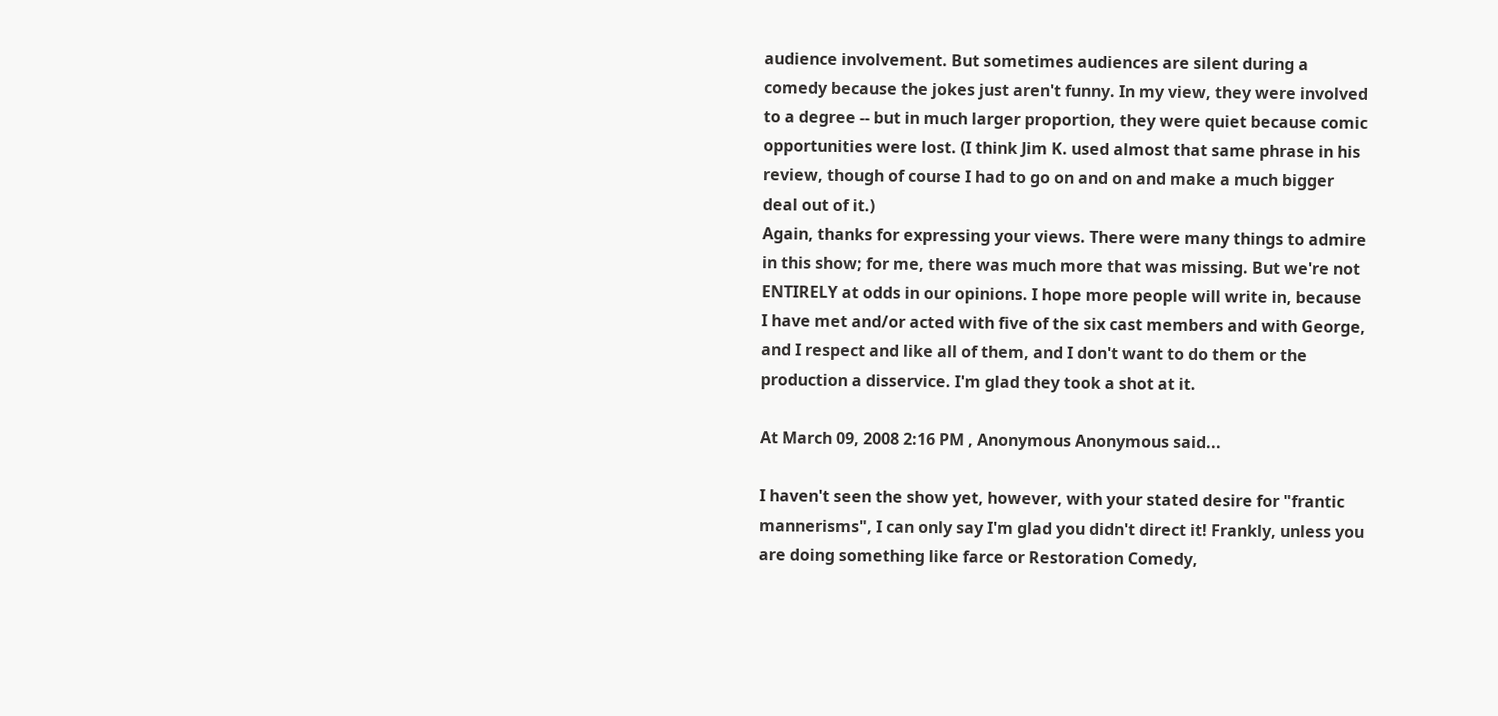audience involvement. But sometimes audiences are silent during a comedy because the jokes just aren't funny. In my view, they were involved to a degree -- but in much larger proportion, they were quiet because comic opportunities were lost. (I think Jim K. used almost that same phrase in his review, though of course I had to go on and on and make a much bigger deal out of it.)
Again, thanks for expressing your views. There were many things to admire in this show; for me, there was much more that was missing. But we're not ENTIRELY at odds in our opinions. I hope more people will write in, because I have met and/or acted with five of the six cast members and with George, and I respect and like all of them, and I don't want to do them or the production a disservice. I'm glad they took a shot at it.

At March 09, 2008 2:16 PM , Anonymous Anonymous said...

I haven't seen the show yet, however, with your stated desire for "frantic mannerisms", I can only say I'm glad you didn't direct it! Frankly, unless you are doing something like farce or Restoration Comedy,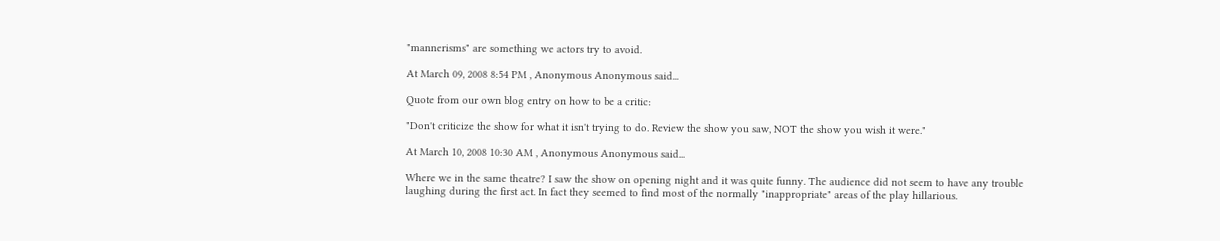"mannerisms" are something we actors try to avoid.

At March 09, 2008 8:54 PM , Anonymous Anonymous said...

Quote from our own blog entry on how to be a critic:

"Don't criticize the show for what it isn't trying to do. Review the show you saw, NOT the show you wish it were."

At March 10, 2008 10:30 AM , Anonymous Anonymous said...

Where we in the same theatre? I saw the show on opening night and it was quite funny. The audience did not seem to have any trouble laughing during the first act. In fact they seemed to find most of the normally "inappropriate" areas of the play hillarious.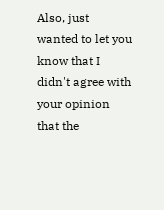Also, just wanted to let you know that I didn't agree with your opinion that the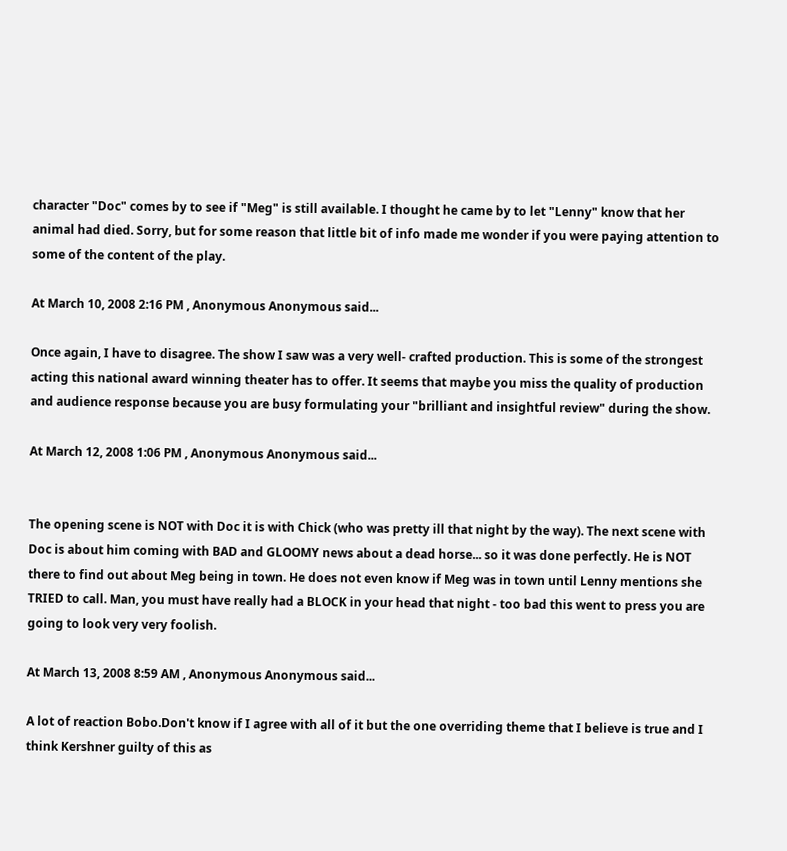character "Doc" comes by to see if "Meg" is still available. I thought he came by to let "Lenny" know that her animal had died. Sorry, but for some reason that little bit of info made me wonder if you were paying attention to some of the content of the play.

At March 10, 2008 2:16 PM , Anonymous Anonymous said...

Once again, I have to disagree. The show I saw was a very well- crafted production. This is some of the strongest acting this national award winning theater has to offer. It seems that maybe you miss the quality of production and audience response because you are busy formulating your "brilliant and insightful review" during the show.

At March 12, 2008 1:06 PM , Anonymous Anonymous said...


The opening scene is NOT with Doc it is with Chick (who was pretty ill that night by the way). The next scene with Doc is about him coming with BAD and GLOOMY news about a dead horse... so it was done perfectly. He is NOT there to find out about Meg being in town. He does not even know if Meg was in town until Lenny mentions she TRIED to call. Man, you must have really had a BLOCK in your head that night - too bad this went to press you are going to look very very foolish.

At March 13, 2008 8:59 AM , Anonymous Anonymous said...

A lot of reaction Bobo.Don't know if I agree with all of it but the one overriding theme that I believe is true and I think Kershner guilty of this as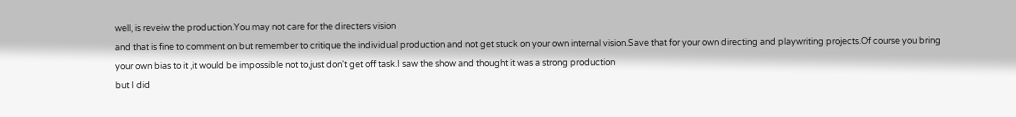well, is reveiw the production.You may not care for the directers vision
and that is fine to comment on but remember to critique the individual production and not get stuck on your own internal vision.Save that for your own directing and playwriting projects.Of course you bring your own bias to it ,it would be impossible not to,just don't get off task.I saw the show and thought it was a strong production
but I did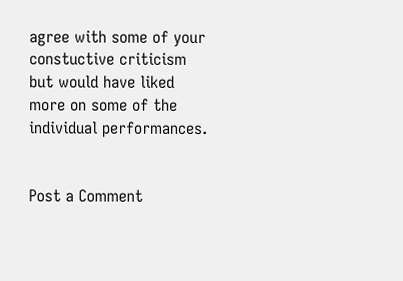agree with some of your constuctive criticism but would have liked more on some of the individual performances.


Post a Comment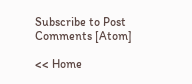Subscribe to Post Comments [Atom]

<< Home